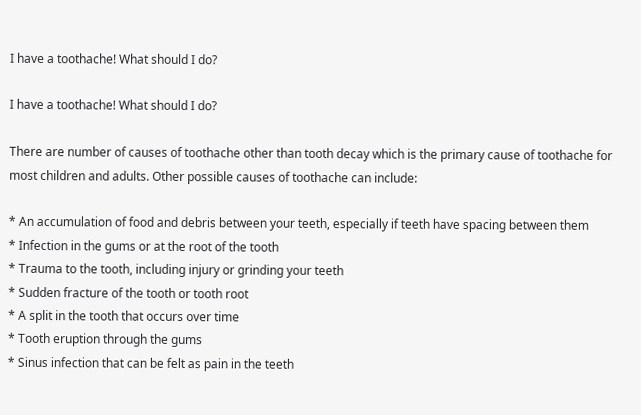I have a toothache! What should I do?

I have a toothache! What should I do?

There are number of causes of toothache other than tooth decay which is the primary cause of toothache for most children and adults. Other possible causes of toothache can include:

* An accumulation of food and debris between your teeth, especially if teeth have spacing between them
* Infection in the gums or at the root of the tooth
* Trauma to the tooth, including injury or grinding your teeth
* Sudden fracture of the tooth or tooth root
* A split in the tooth that occurs over time
* Tooth eruption through the gums
* Sinus infection that can be felt as pain in the teeth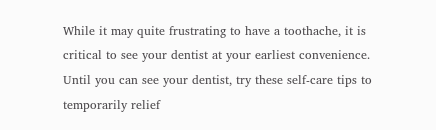While it may quite frustrating to have a toothache, it is critical to see your dentist at your earliest convenience. Until you can see your dentist, try these self-care tips to temporarily relief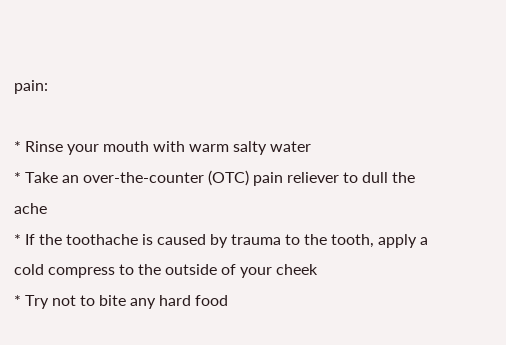pain:

* Rinse your mouth with warm salty water
* Take an over-the-counter (OTC) pain reliever to dull the ache
* If the toothache is caused by trauma to the tooth, apply a cold compress to the outside of your cheek
* Try not to bite any hard food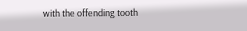with the offending tooth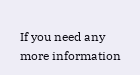If you need any more information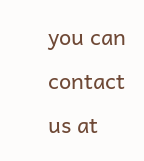you can contact us at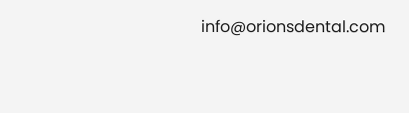info@orionsdental.com